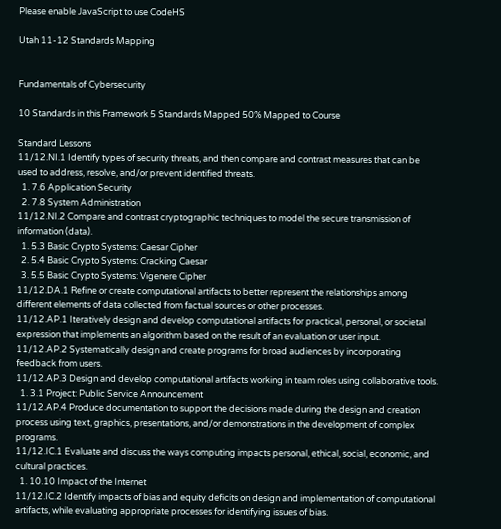Please enable JavaScript to use CodeHS

Utah 11-12 Standards Mapping


Fundamentals of Cybersecurity

10 Standards in this Framework 5 Standards Mapped 50% Mapped to Course

Standard Lessons
11/12.NI.1 Identify types of security threats, and then compare and contrast measures that can be used to address, resolve, and/or prevent identified threats.
  1. 7.6 Application Security
  2. 7.8 System Administration
11/12.NI.2 Compare and contrast cryptographic techniques to model the secure transmission of information (data).
  1. 5.3 Basic Crypto Systems: Caesar Cipher
  2. 5.4 Basic Crypto Systems: Cracking Caesar
  3. 5.5 Basic Crypto Systems: Vigenere Cipher
11/12.DA.1 Refine or create computational artifacts to better represent the relationships among different elements of data collected from factual sources or other processes.
11/12.AP.1 Iteratively design and develop computational artifacts for practical, personal, or societal expression that implements an algorithm based on the result of an evaluation or user input.
11/12.AP.2 Systematically design and create programs for broad audiences by incorporating feedback from users.
11/12.AP.3 Design and develop computational artifacts working in team roles using collaborative tools.
  1. 3.1 Project: Public Service Announcement
11/12.AP.4 Produce documentation to support the decisions made during the design and creation process using text, graphics, presentations, and/or demonstrations in the development of complex programs.
11/12.IC.1 Evaluate and discuss the ways computing impacts personal, ethical, social, economic, and cultural practices.
  1. 10.10 Impact of the Internet
11/12.IC.2 Identify impacts of bias and equity deficits on design and implementation of computational artifacts, while evaluating appropriate processes for identifying issues of bias.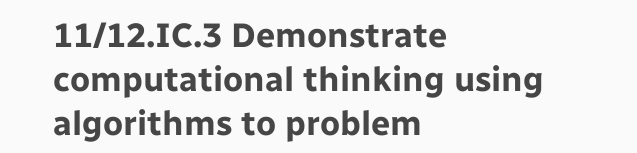11/12.IC.3 Demonstrate computational thinking using algorithms to problem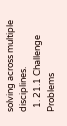solving across multiple disciplines.
  1. 21.1 Challenge Problems